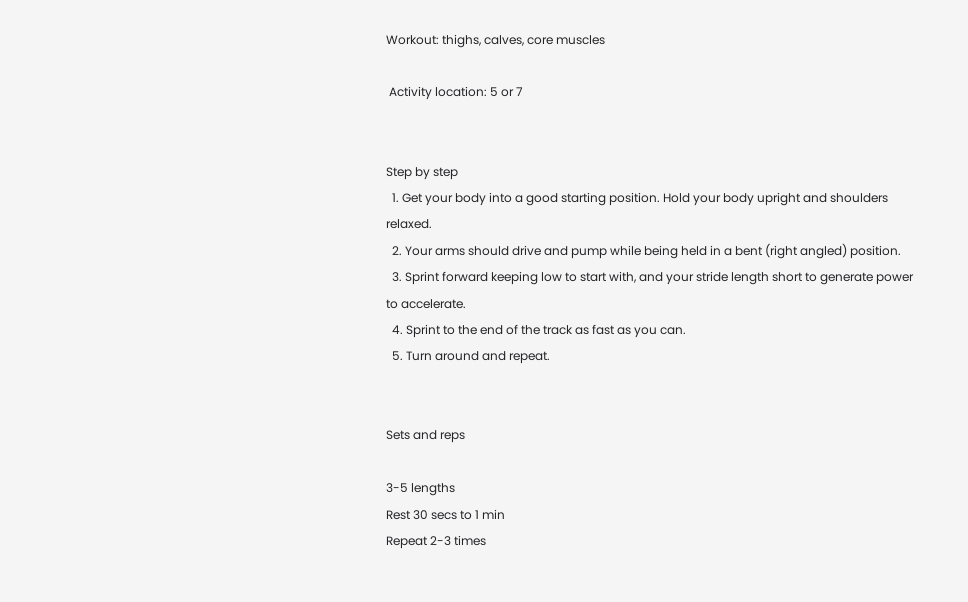Workout: thighs, calves, core muscles

 Activity location: 5 or 7


Step by step
  1. Get your body into a good starting position. Hold your body upright and shoulders relaxed.
  2. Your arms should drive and pump while being held in a bent (right angled) position.
  3. Sprint forward keeping low to start with, and your stride length short to generate power to accelerate.
  4. Sprint to the end of the track as fast as you can.
  5. Turn around and repeat.


Sets and reps

3-5 lengths
Rest 30 secs to 1 min
Repeat 2-3 times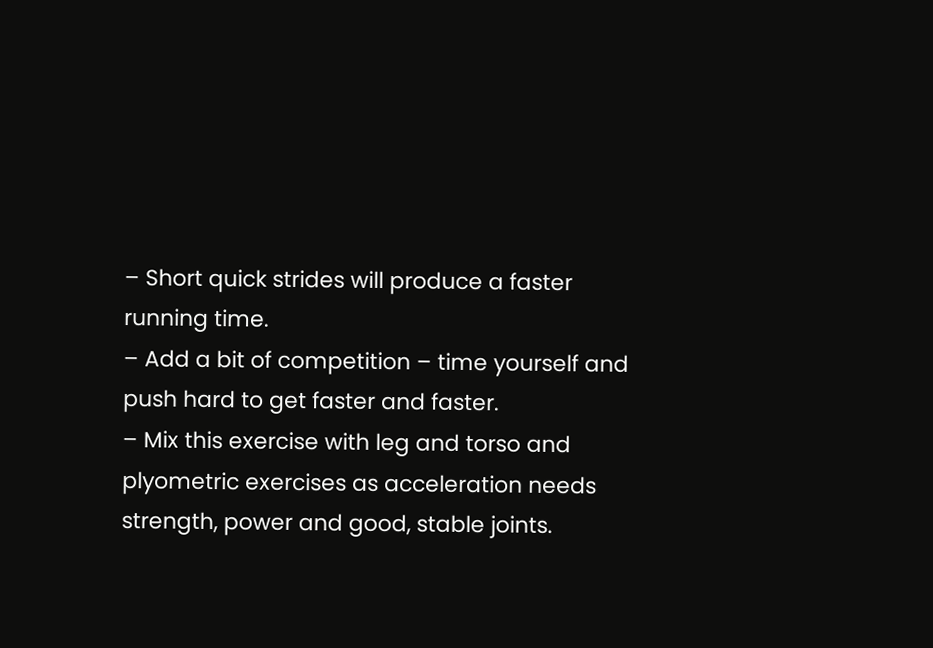– Short quick strides will produce a faster running time.
– Add a bit of competition – time yourself and push hard to get faster and faster.
– Mix this exercise with leg and torso and plyometric exercises as acceleration needs strength, power and good, stable joints.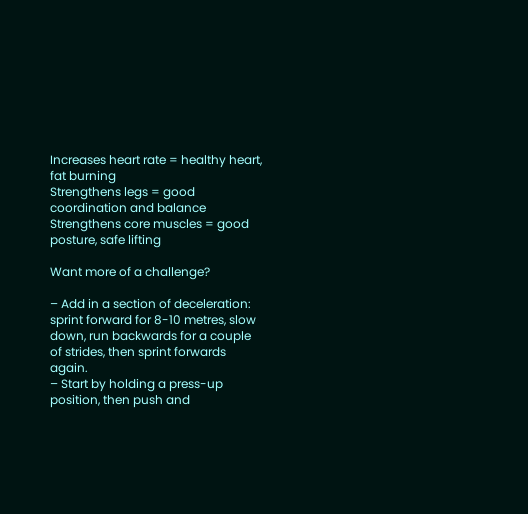Increases heart rate = healthy heart, fat burning
Strengthens legs = good coordination and balance
Strengthens core muscles = good posture, safe lifting

Want more of a challenge?

– Add in a section of deceleration: sprint forward for 8-10 metres, slow down, run backwards for a couple of strides, then sprint forwards again.
– Start by holding a press-up position, then push and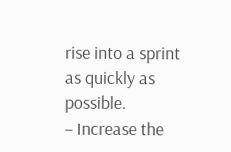rise into a sprint as quickly as possible.
– Increase the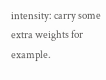intensity: carry some extra weights for example.